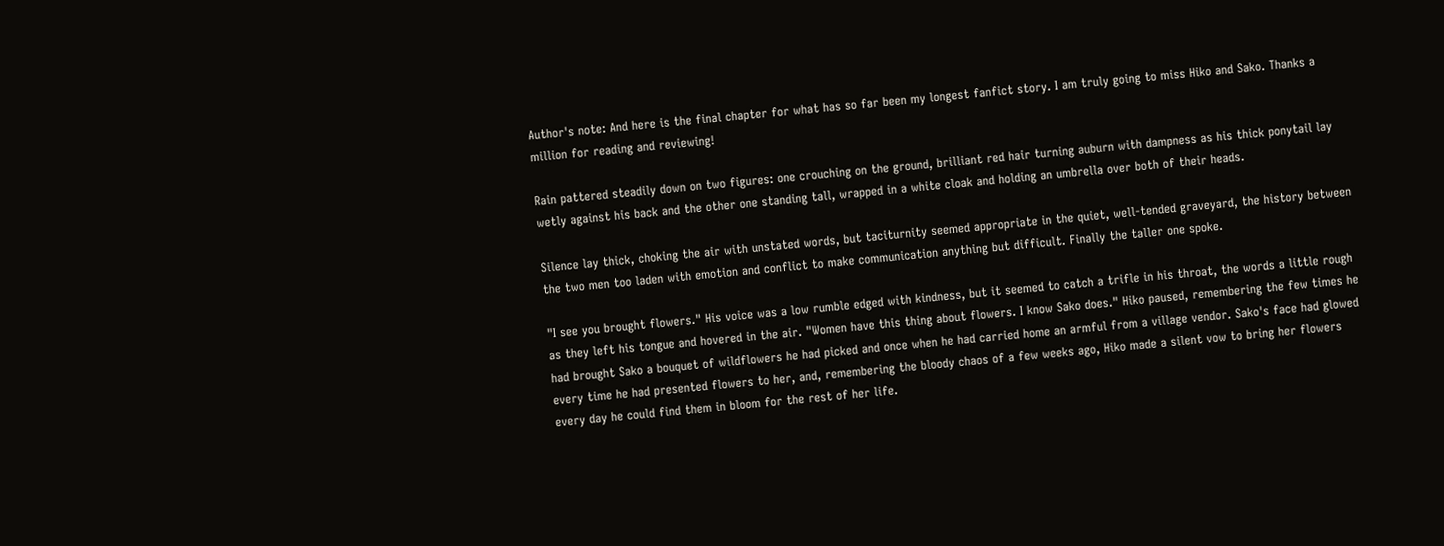Author's note: And here is the final chapter for what has so far been my longest fanfict story. I am truly going to miss Hiko and Sako. Thanks a million for reading and reviewing!

Rain pattered steadily down on two figures: one crouching on the ground, brilliant red hair turning auburn with dampness as his thick ponytail lay wetly against his back and the other one standing tall, wrapped in a white cloak and holding an umbrella over both of their heads.

Silence lay thick, choking the air with unstated words, but taciturnity seemed appropriate in the quiet, well-tended graveyard, the history between the two men too laden with emotion and conflict to make communication anything but difficult. Finally the taller one spoke.

"I see you brought flowers." His voice was a low rumble edged with kindness, but it seemed to catch a trifle in his throat, the words a little rough as they left his tongue and hovered in the air. "Women have this thing about flowers. I know Sako does." Hiko paused, remembering the few times he had brought Sako a bouquet of wildflowers he had picked and once when he had carried home an armful from a village vendor. Sako's face had glowed every time he had presented flowers to her, and, remembering the bloody chaos of a few weeks ago, Hiko made a silent vow to bring her flowers every day he could find them in bloom for the rest of her life.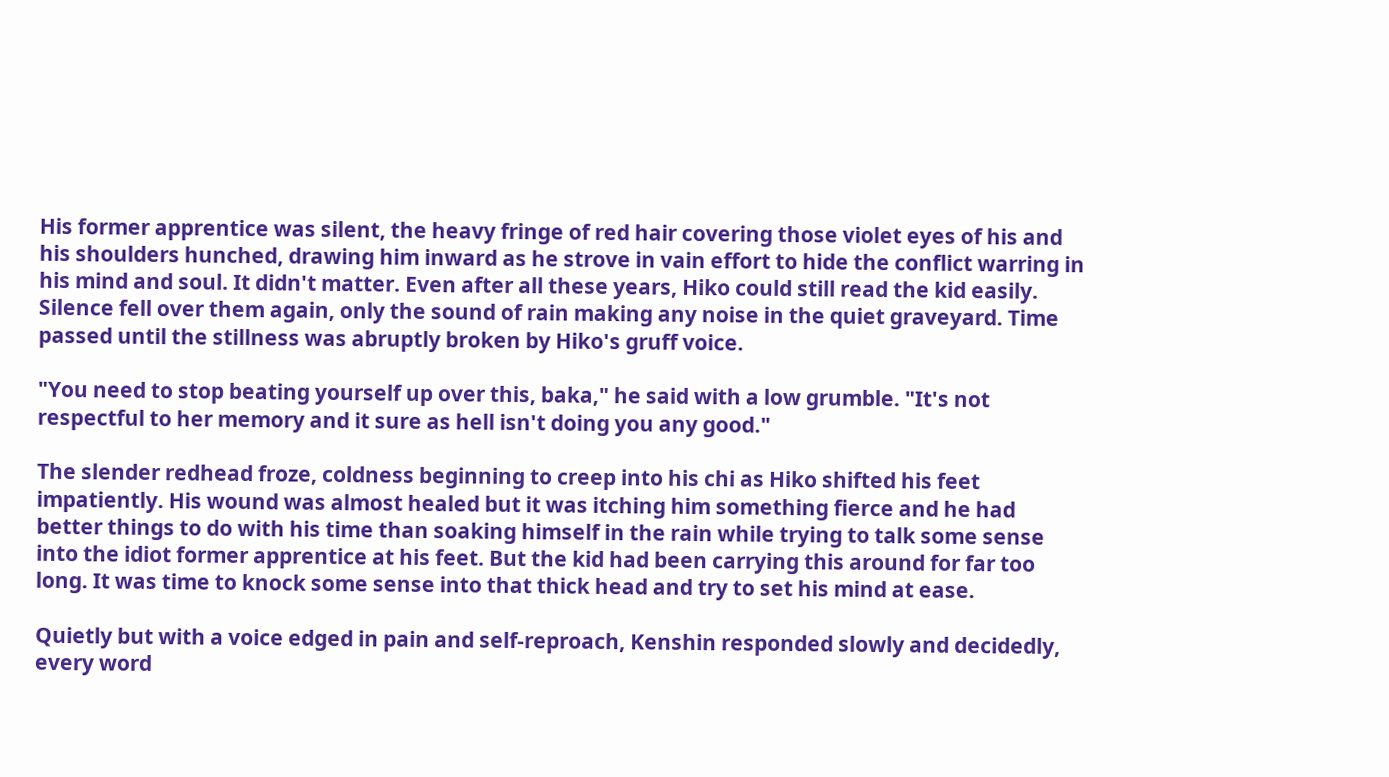His former apprentice was silent, the heavy fringe of red hair covering those violet eyes of his and his shoulders hunched, drawing him inward as he strove in vain effort to hide the conflict warring in his mind and soul. It didn't matter. Even after all these years, Hiko could still read the kid easily. Silence fell over them again, only the sound of rain making any noise in the quiet graveyard. Time passed until the stillness was abruptly broken by Hiko's gruff voice.

"You need to stop beating yourself up over this, baka," he said with a low grumble. "It's not respectful to her memory and it sure as hell isn't doing you any good."

The slender redhead froze, coldness beginning to creep into his chi as Hiko shifted his feet impatiently. His wound was almost healed but it was itching him something fierce and he had better things to do with his time than soaking himself in the rain while trying to talk some sense into the idiot former apprentice at his feet. But the kid had been carrying this around for far too long. It was time to knock some sense into that thick head and try to set his mind at ease.

Quietly but with a voice edged in pain and self-reproach, Kenshin responded slowly and decidedly, every word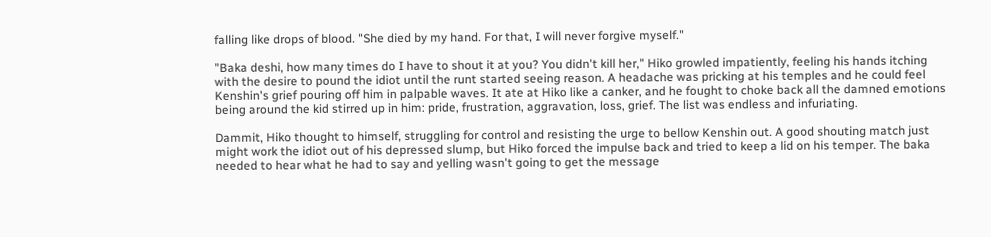falling like drops of blood. "She died by my hand. For that, I will never forgive myself."

"Baka deshi, how many times do I have to shout it at you? You didn't kill her," Hiko growled impatiently, feeling his hands itching with the desire to pound the idiot until the runt started seeing reason. A headache was pricking at his temples and he could feel Kenshin's grief pouring off him in palpable waves. It ate at Hiko like a canker, and he fought to choke back all the damned emotions being around the kid stirred up in him: pride, frustration, aggravation, loss, grief. The list was endless and infuriating.

Dammit, Hiko thought to himself, struggling for control and resisting the urge to bellow Kenshin out. A good shouting match just might work the idiot out of his depressed slump, but Hiko forced the impulse back and tried to keep a lid on his temper. The baka needed to hear what he had to say and yelling wasn't going to get the message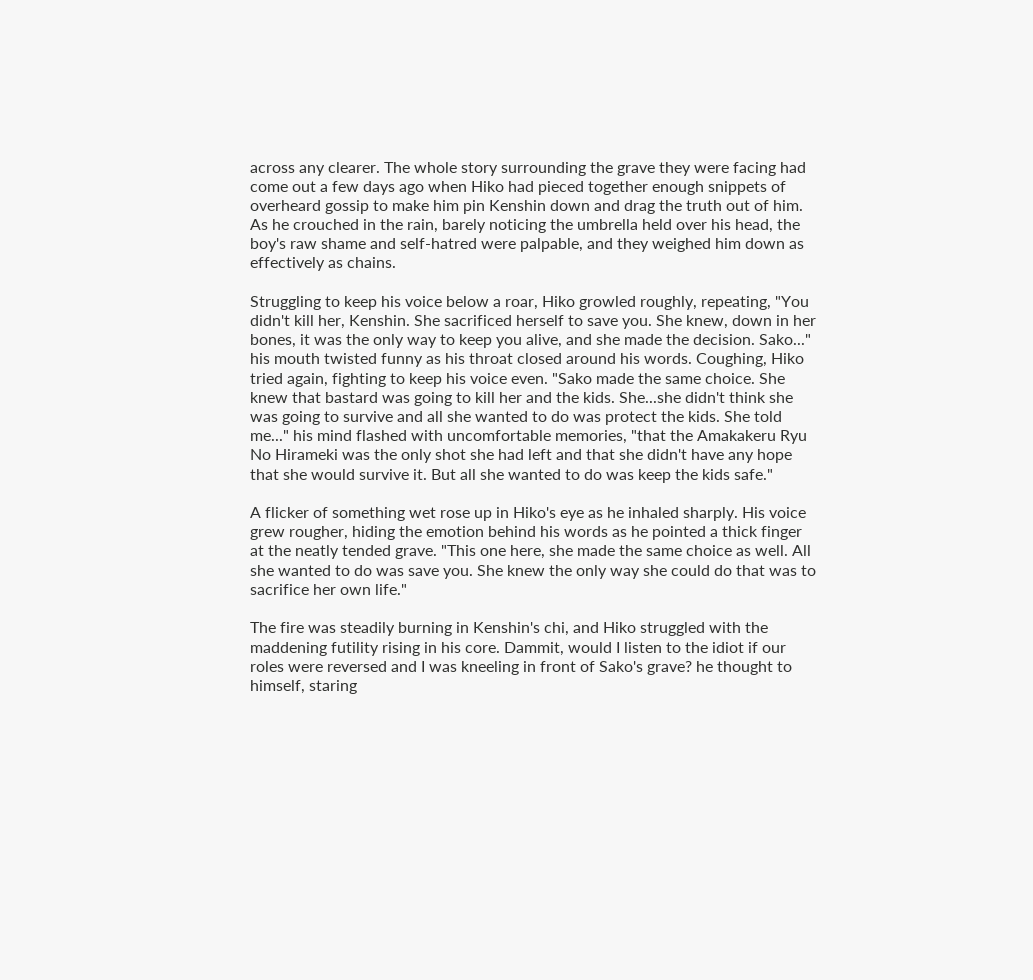across any clearer. The whole story surrounding the grave they were facing had come out a few days ago when Hiko had pieced together enough snippets of overheard gossip to make him pin Kenshin down and drag the truth out of him. As he crouched in the rain, barely noticing the umbrella held over his head, the boy's raw shame and self-hatred were palpable, and they weighed him down as effectively as chains.

Struggling to keep his voice below a roar, Hiko growled roughly, repeating, "You didn't kill her, Kenshin. She sacrificed herself to save you. She knew, down in her bones, it was the only way to keep you alive, and she made the decision. Sako..." his mouth twisted funny as his throat closed around his words. Coughing, Hiko tried again, fighting to keep his voice even. "Sako made the same choice. She knew that bastard was going to kill her and the kids. She...she didn't think she was going to survive and all she wanted to do was protect the kids. She told me..." his mind flashed with uncomfortable memories, "that the Amakakeru Ryu No Hirameki was the only shot she had left and that she didn't have any hope that she would survive it. But all she wanted to do was keep the kids safe."

A flicker of something wet rose up in Hiko's eye as he inhaled sharply. His voice grew rougher, hiding the emotion behind his words as he pointed a thick finger at the neatly tended grave. "This one here, she made the same choice as well. All she wanted to do was save you. She knew the only way she could do that was to sacrifice her own life."

The fire was steadily burning in Kenshin's chi, and Hiko struggled with the maddening futility rising in his core. Dammit, would I listen to the idiot if our roles were reversed and I was kneeling in front of Sako's grave? he thought to himself, staring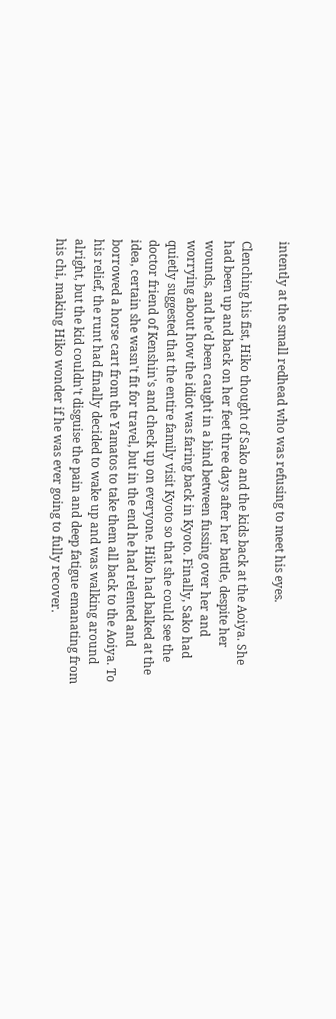intently at the small redhead who was refusing to meet his eyes.

Clenching his fist, Hiko thought of Sako and the kids back at the Aoiya. She had been up and back on her feet three days after her battle, despite her wounds, and he'd been caught in a bind between fussing over her and worrying about how the idiot was faring back in Kyoto. Finally, Sako had quietly suggested that the entire family visit Kyoto so that she could see the doctor friend of Kenshin's and check up on everyone. Hiko had balked at the idea, certain she wasn't fit for travel, but in the end he had relented and borrowed a horse cart from the Yamatos to take them all back to the Aoiya. To his relief, the runt had finally decided to wake up and was walking around alright, but the kid couldn't disguise the pain and deep fatigue emanating from his chi, making Hiko wonder if he was ever going to fully recover.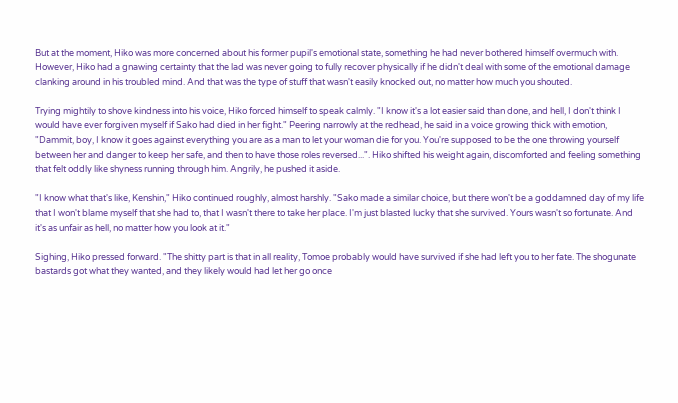But at the moment, Hiko was more concerned about his former pupil's emotional state, something he had never bothered himself overmuch with. However, Hiko had a gnawing certainty that the lad was never going to fully recover physically if he didn't deal with some of the emotional damage clanking around in his troubled mind. And that was the type of stuff that wasn't easily knocked out, no matter how much you shouted.

Trying mightily to shove kindness into his voice, Hiko forced himself to speak calmly. "I know it's a lot easier said than done, and hell, I don't think I would have ever forgiven myself if Sako had died in her fight." Peering narrowly at the redhead, he said in a voice growing thick with emotion, "Dammit, boy, I know it goes against everything you are as a man to let your woman die for you. You're supposed to be the one throwing yourself between her and danger to keep her safe, and then to have those roles reversed...". Hiko shifted his weight again, discomforted and feeling something that felt oddly like shyness running through him. Angrily, he pushed it aside.

"I know what that's like, Kenshin," Hiko continued roughly, almost harshly. "Sako made a similar choice, but there won't be a goddamned day of my life that I won't blame myself that she had to, that I wasn't there to take her place. I'm just blasted lucky that she survived. Yours wasn't so fortunate. And it's as unfair as hell, no matter how you look at it."

Sighing, Hiko pressed forward. "The shitty part is that in all reality, Tomoe probably would have survived if she had left you to her fate. The shogunate bastards got what they wanted, and they likely would had let her go once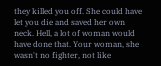they killed you off. She could have let you die and saved her own neck. Hell, a lot of woman would have done that. Your woman, she wasn't no fighter, not like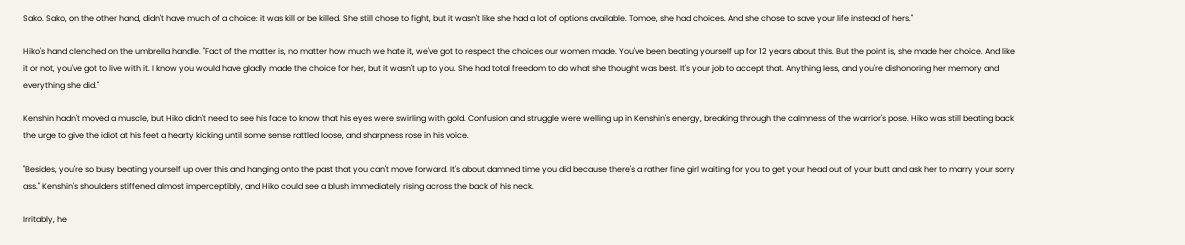Sako. Sako, on the other hand, didn't have much of a choice: it was kill or be killed. She still chose to fight, but it wasn't like she had a lot of options available. Tomoe, she had choices. And she chose to save your life instead of hers."

Hiko's hand clenched on the umbrella handle. "Fact of the matter is, no matter how much we hate it, we've got to respect the choices our women made. You've been beating yourself up for 12 years about this. But the point is, she made her choice. And like it or not, you've got to live with it. I know you would have gladly made the choice for her, but it wasn't up to you. She had total freedom to do what she thought was best. It's your job to accept that. Anything less, and you're dishonoring her memory and everything she did."

Kenshin hadn't moved a muscle, but Hiko didn't need to see his face to know that his eyes were swirling with gold. Confusion and struggle were welling up in Kenshin's energy, breaking through the calmness of the warrior's pose. Hiko was still beating back the urge to give the idiot at his feet a hearty kicking until some sense rattled loose, and sharpness rose in his voice.

"Besides, you're so busy beating yourself up over this and hanging onto the past that you can't move forward. It's about damned time you did because there's a rather fine girl waiting for you to get your head out of your butt and ask her to marry your sorry ass." Kenshin's shoulders stiffened almost imperceptibly, and Hiko could see a blush immediately rising across the back of his neck.

Irritably, he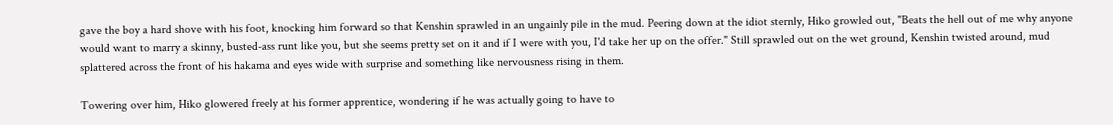gave the boy a hard shove with his foot, knocking him forward so that Kenshin sprawled in an ungainly pile in the mud. Peering down at the idiot sternly, Hiko growled out, "Beats the hell out of me why anyone would want to marry a skinny, busted-ass runt like you, but she seems pretty set on it and if I were with you, I'd take her up on the offer." Still sprawled out on the wet ground, Kenshin twisted around, mud splattered across the front of his hakama and eyes wide with surprise and something like nervousness rising in them.

Towering over him, Hiko glowered freely at his former apprentice, wondering if he was actually going to have to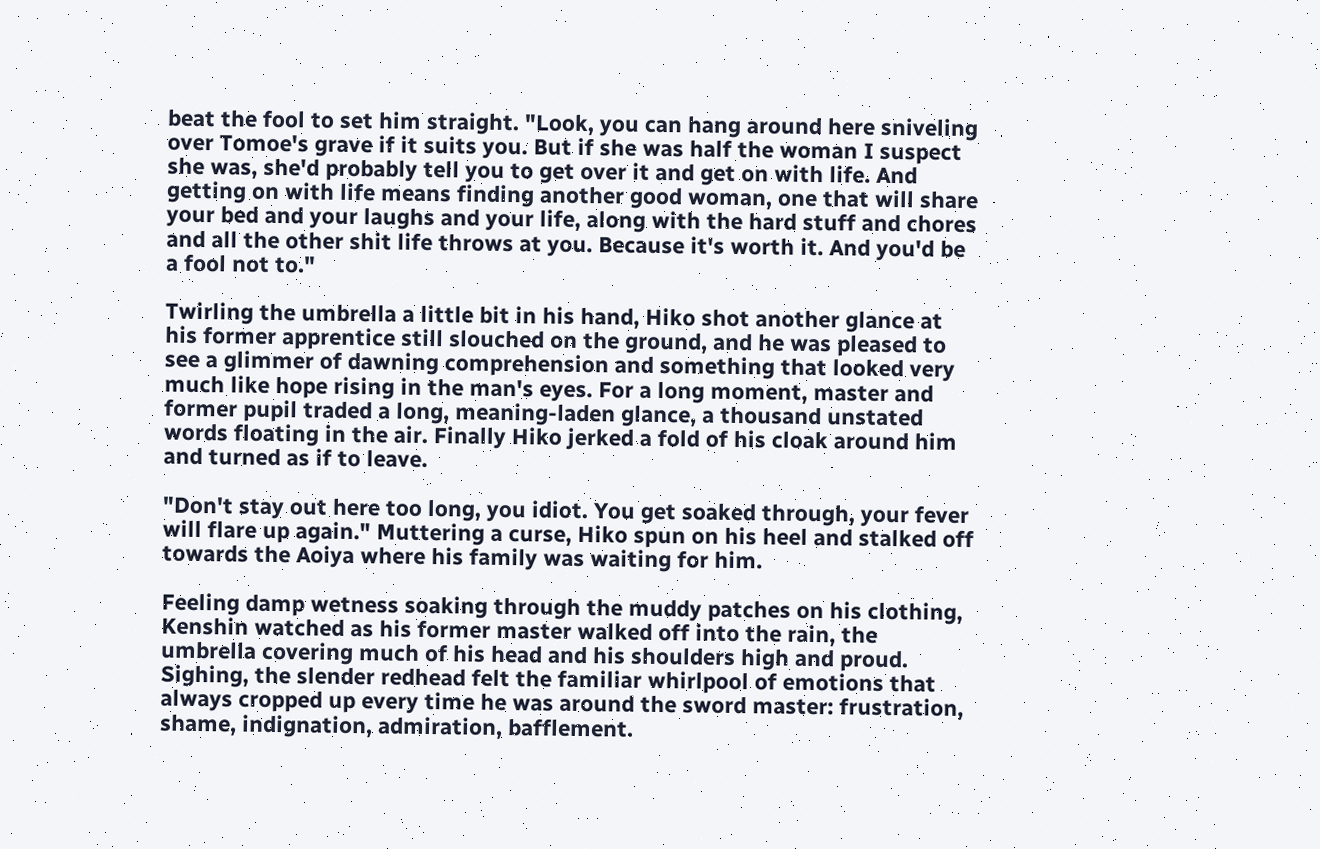beat the fool to set him straight. "Look, you can hang around here sniveling over Tomoe's grave if it suits you. But if she was half the woman I suspect she was, she'd probably tell you to get over it and get on with life. And getting on with life means finding another good woman, one that will share your bed and your laughs and your life, along with the hard stuff and chores and all the other shit life throws at you. Because it's worth it. And you'd be a fool not to."

Twirling the umbrella a little bit in his hand, Hiko shot another glance at his former apprentice still slouched on the ground, and he was pleased to see a glimmer of dawning comprehension and something that looked very much like hope rising in the man's eyes. For a long moment, master and former pupil traded a long, meaning-laden glance, a thousand unstated words floating in the air. Finally Hiko jerked a fold of his cloak around him and turned as if to leave.

"Don't stay out here too long, you idiot. You get soaked through, your fever will flare up again." Muttering a curse, Hiko spun on his heel and stalked off towards the Aoiya where his family was waiting for him.

Feeling damp wetness soaking through the muddy patches on his clothing, Kenshin watched as his former master walked off into the rain, the umbrella covering much of his head and his shoulders high and proud. Sighing, the slender redhead felt the familiar whirlpool of emotions that always cropped up every time he was around the sword master: frustration, shame, indignation, admiration, bafflement.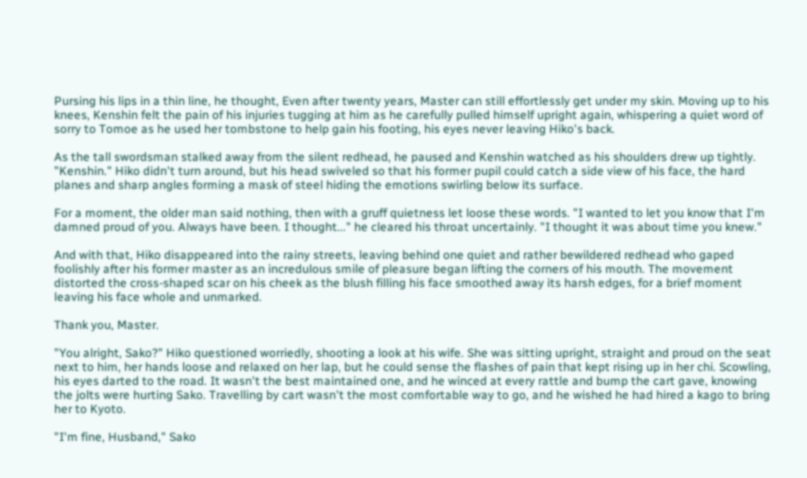Pursing his lips in a thin line, he thought, Even after twenty years, Master can still effortlessly get under my skin. Moving up to his knees, Kenshin felt the pain of his injuries tugging at him as he carefully pulled himself upright again, whispering a quiet word of sorry to Tomoe as he used her tombstone to help gain his footing, his eyes never leaving Hiko's back.

As the tall swordsman stalked away from the silent redhead, he paused and Kenshin watched as his shoulders drew up tightly. "Kenshin." Hiko didn't turn around, but his head swiveled so that his former pupil could catch a side view of his face, the hard planes and sharp angles forming a mask of steel hiding the emotions swirling below its surface.

For a moment, the older man said nothing, then with a gruff quietness let loose these words. "I wanted to let you know that I'm damned proud of you. Always have been. I thought..." he cleared his throat uncertainly. "I thought it was about time you knew."

And with that, Hiko disappeared into the rainy streets, leaving behind one quiet and rather bewildered redhead who gaped foolishly after his former master as an incredulous smile of pleasure began lifting the corners of his mouth. The movement distorted the cross-shaped scar on his cheek as the blush filling his face smoothed away its harsh edges, for a brief moment leaving his face whole and unmarked.

Thank you, Master.

"You alright, Sako?" Hiko questioned worriedly, shooting a look at his wife. She was sitting upright, straight and proud on the seat next to him, her hands loose and relaxed on her lap, but he could sense the flashes of pain that kept rising up in her chi. Scowling, his eyes darted to the road. It wasn't the best maintained one, and he winced at every rattle and bump the cart gave, knowing the jolts were hurting Sako. Travelling by cart wasn't the most comfortable way to go, and he wished he had hired a kago to bring her to Kyoto.

"I'm fine, Husband," Sako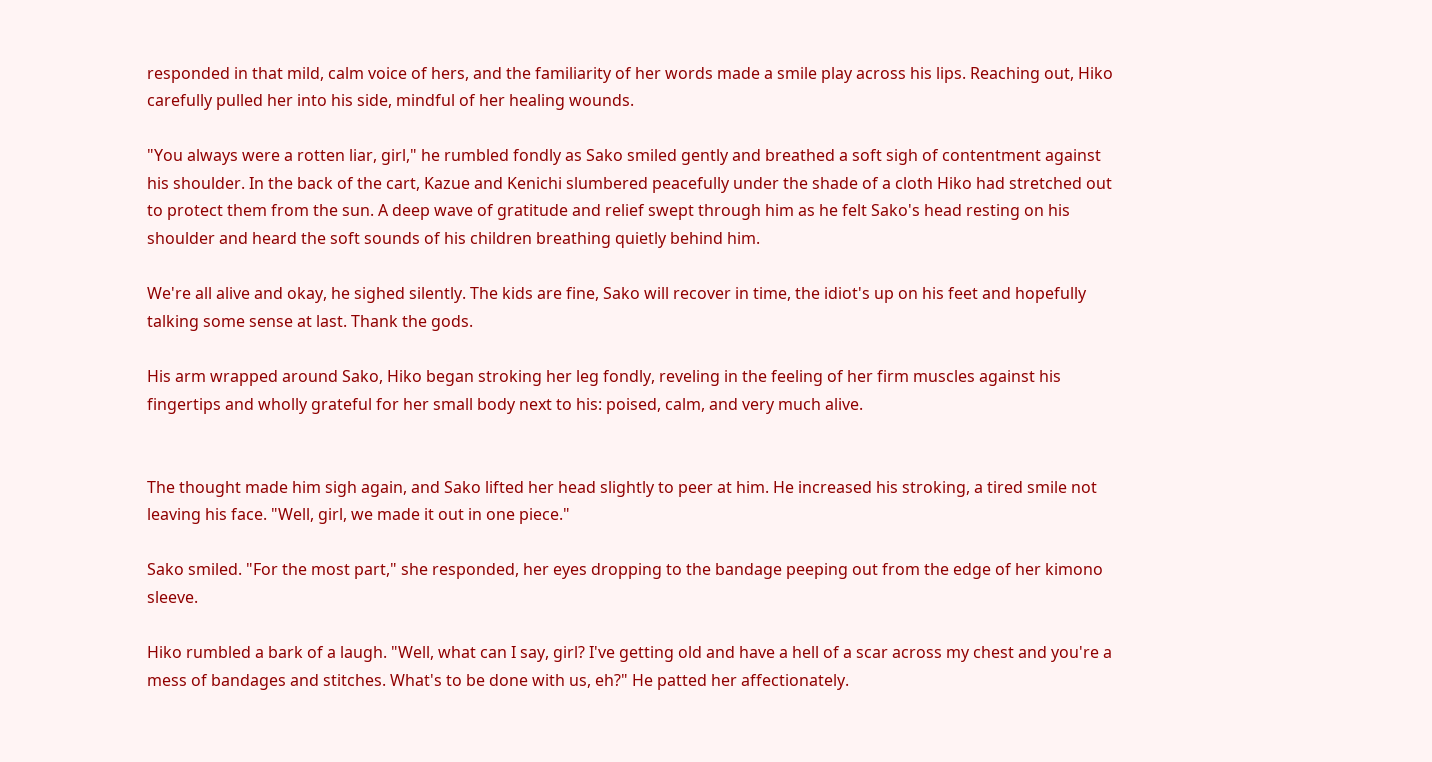responded in that mild, calm voice of hers, and the familiarity of her words made a smile play across his lips. Reaching out, Hiko carefully pulled her into his side, mindful of her healing wounds.

"You always were a rotten liar, girl," he rumbled fondly as Sako smiled gently and breathed a soft sigh of contentment against his shoulder. In the back of the cart, Kazue and Kenichi slumbered peacefully under the shade of a cloth Hiko had stretched out to protect them from the sun. A deep wave of gratitude and relief swept through him as he felt Sako's head resting on his shoulder and heard the soft sounds of his children breathing quietly behind him.

We're all alive and okay, he sighed silently. The kids are fine, Sako will recover in time, the idiot's up on his feet and hopefully talking some sense at last. Thank the gods.

His arm wrapped around Sako, Hiko began stroking her leg fondly, reveling in the feeling of her firm muscles against his fingertips and wholly grateful for her small body next to his: poised, calm, and very much alive.


The thought made him sigh again, and Sako lifted her head slightly to peer at him. He increased his stroking, a tired smile not leaving his face. "Well, girl, we made it out in one piece."

Sako smiled. "For the most part," she responded, her eyes dropping to the bandage peeping out from the edge of her kimono sleeve.

Hiko rumbled a bark of a laugh. "Well, what can I say, girl? I've getting old and have a hell of a scar across my chest and you're a mess of bandages and stitches. What's to be done with us, eh?" He patted her affectionately.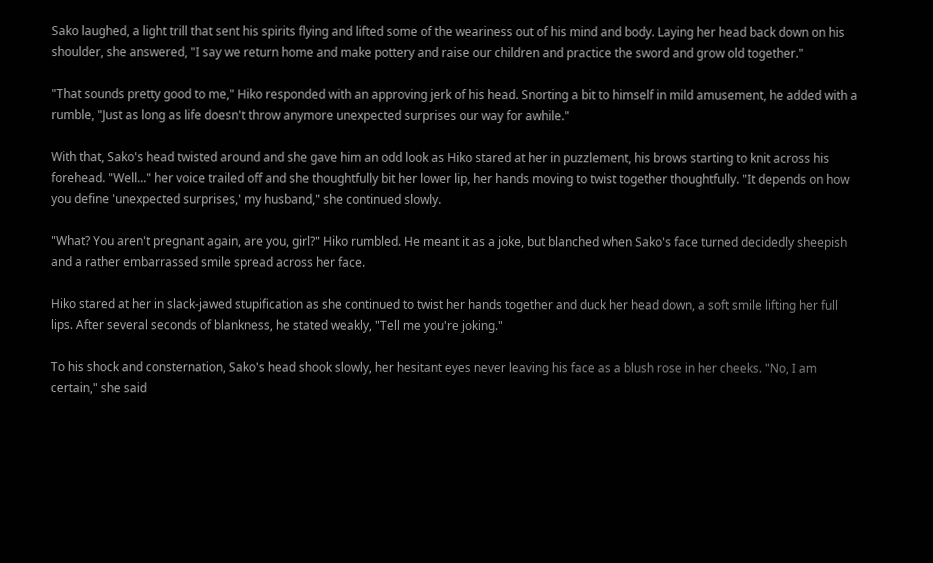Sako laughed, a light trill that sent his spirits flying and lifted some of the weariness out of his mind and body. Laying her head back down on his shoulder, she answered, "I say we return home and make pottery and raise our children and practice the sword and grow old together."

"That sounds pretty good to me," Hiko responded with an approving jerk of his head. Snorting a bit to himself in mild amusement, he added with a rumble, "Just as long as life doesn't throw anymore unexpected surprises our way for awhile."

With that, Sako's head twisted around and she gave him an odd look as Hiko stared at her in puzzlement, his brows starting to knit across his forehead. "Well..." her voice trailed off and she thoughtfully bit her lower lip, her hands moving to twist together thoughtfully. "It depends on how you define 'unexpected surprises,' my husband," she continued slowly.

"What? You aren't pregnant again, are you, girl?" Hiko rumbled. He meant it as a joke, but blanched when Sako's face turned decidedly sheepish and a rather embarrassed smile spread across her face.

Hiko stared at her in slack-jawed stupification as she continued to twist her hands together and duck her head down, a soft smile lifting her full lips. After several seconds of blankness, he stated weakly, "Tell me you're joking."

To his shock and consternation, Sako's head shook slowly, her hesitant eyes never leaving his face as a blush rose in her cheeks. "No, I am certain," she said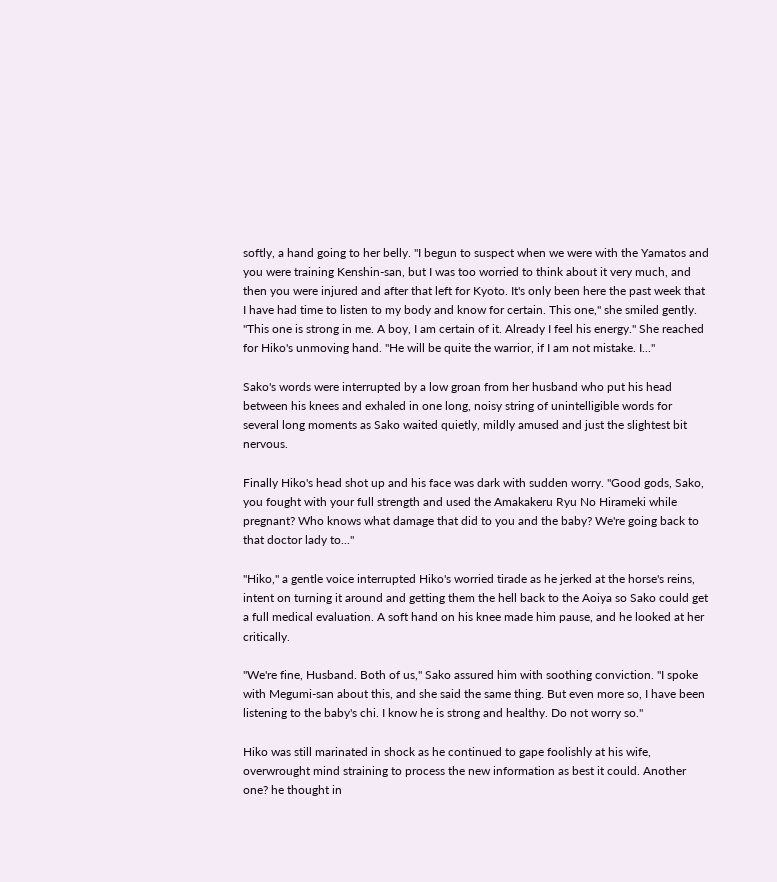softly, a hand going to her belly. "I begun to suspect when we were with the Yamatos and you were training Kenshin-san, but I was too worried to think about it very much, and then you were injured and after that left for Kyoto. It's only been here the past week that I have had time to listen to my body and know for certain. This one," she smiled gently. "This one is strong in me. A boy, I am certain of it. Already I feel his energy." She reached for Hiko's unmoving hand. "He will be quite the warrior, if I am not mistake. I..."

Sako's words were interrupted by a low groan from her husband who put his head between his knees and exhaled in one long, noisy string of unintelligible words for several long moments as Sako waited quietly, mildly amused and just the slightest bit nervous.

Finally Hiko's head shot up and his face was dark with sudden worry. "Good gods, Sako, you fought with your full strength and used the Amakakeru Ryu No Hirameki while pregnant? Who knows what damage that did to you and the baby? We're going back to that doctor lady to..."

"Hiko," a gentle voice interrupted Hiko's worried tirade as he jerked at the horse's reins, intent on turning it around and getting them the hell back to the Aoiya so Sako could get a full medical evaluation. A soft hand on his knee made him pause, and he looked at her critically.

"We're fine, Husband. Both of us," Sako assured him with soothing conviction. "I spoke with Megumi-san about this, and she said the same thing. But even more so, I have been listening to the baby's chi. I know he is strong and healthy. Do not worry so."

Hiko was still marinated in shock as he continued to gape foolishly at his wife, overwrought mind straining to process the new information as best it could. Another one? he thought in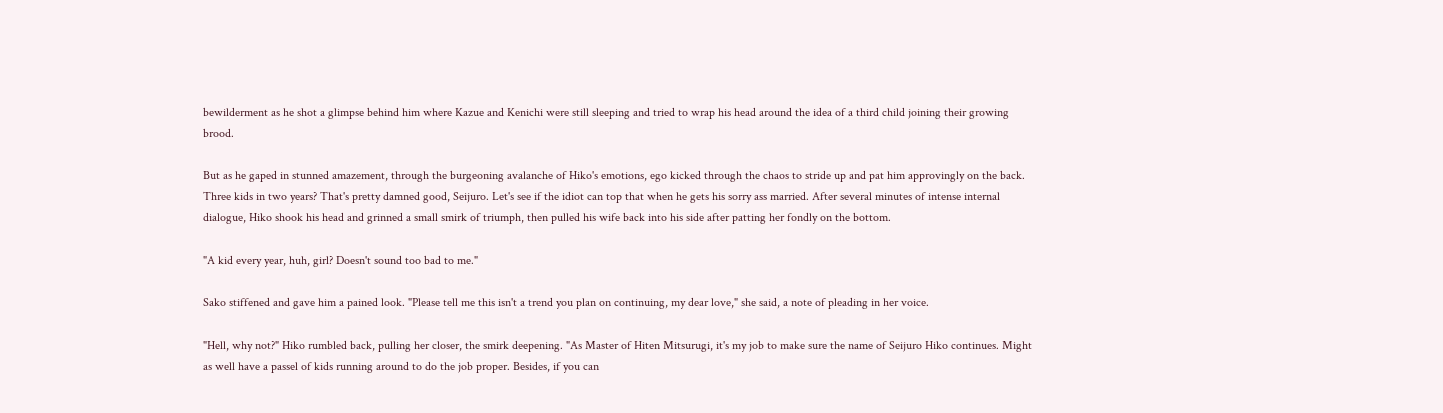bewilderment as he shot a glimpse behind him where Kazue and Kenichi were still sleeping and tried to wrap his head around the idea of a third child joining their growing brood.

But as he gaped in stunned amazement, through the burgeoning avalanche of Hiko's emotions, ego kicked through the chaos to stride up and pat him approvingly on the back. Three kids in two years? That's pretty damned good, Seijuro. Let's see if the idiot can top that when he gets his sorry ass married. After several minutes of intense internal dialogue, Hiko shook his head and grinned a small smirk of triumph, then pulled his wife back into his side after patting her fondly on the bottom.

"A kid every year, huh, girl? Doesn't sound too bad to me."

Sako stiffened and gave him a pained look. "Please tell me this isn't a trend you plan on continuing, my dear love," she said, a note of pleading in her voice.

"Hell, why not?" Hiko rumbled back, pulling her closer, the smirk deepening. "As Master of Hiten Mitsurugi, it's my job to make sure the name of Seijuro Hiko continues. Might as well have a passel of kids running around to do the job proper. Besides, if you can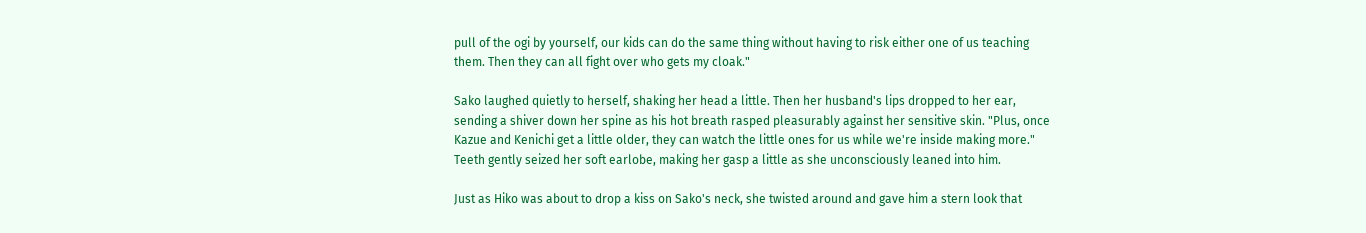pull of the ogi by yourself, our kids can do the same thing without having to risk either one of us teaching them. Then they can all fight over who gets my cloak."

Sako laughed quietly to herself, shaking her head a little. Then her husband's lips dropped to her ear, sending a shiver down her spine as his hot breath rasped pleasurably against her sensitive skin. "Plus, once Kazue and Kenichi get a little older, they can watch the little ones for us while we're inside making more." Teeth gently seized her soft earlobe, making her gasp a little as she unconsciously leaned into him.

Just as Hiko was about to drop a kiss on Sako's neck, she twisted around and gave him a stern look that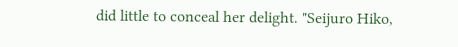did little to conceal her delight. "Seijuro Hiko,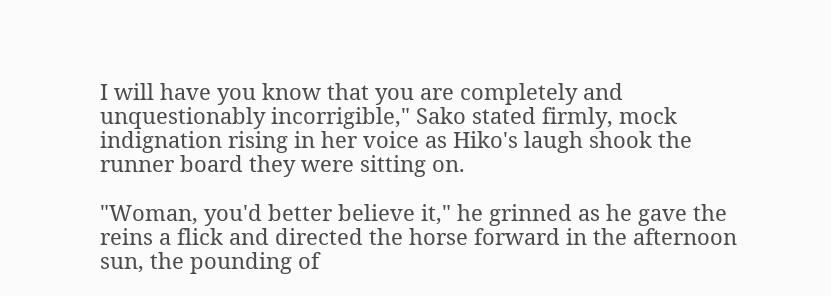I will have you know that you are completely and unquestionably incorrigible," Sako stated firmly, mock indignation rising in her voice as Hiko's laugh shook the runner board they were sitting on.

"Woman, you'd better believe it," he grinned as he gave the reins a flick and directed the horse forward in the afternoon sun, the pounding of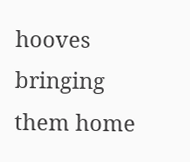hooves bringing them home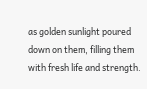as golden sunlight poured down on them, filling them with fresh life and strength.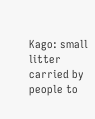Kago: small litter carried by people to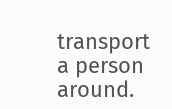transport a person around.